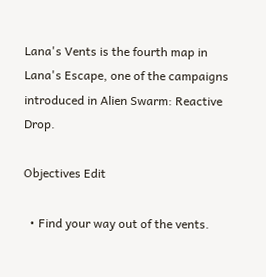Lana's Vents is the fourth map in Lana's Escape, one of the campaigns introduced in Alien Swarm: Reactive Drop.

Objectives Edit

  • Find your way out of the vents.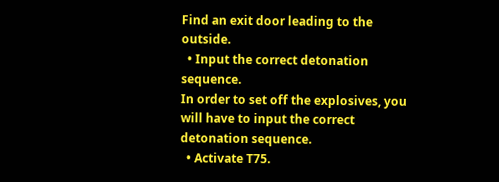Find an exit door leading to the outside.
  • Input the correct detonation sequence.
In order to set off the explosives, you will have to input the correct detonation sequence.
  • Activate T75.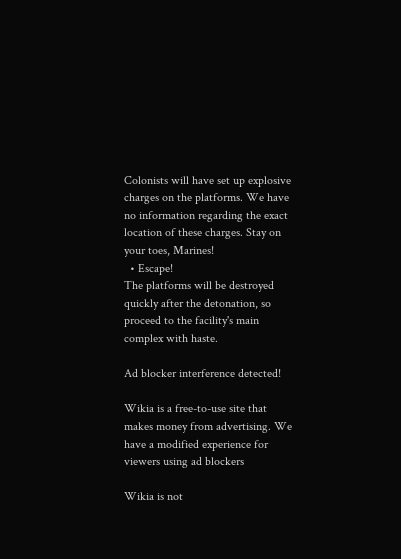Colonists will have set up explosive charges on the platforms. We have no information regarding the exact location of these charges. Stay on your toes, Marines!
  • Escape!
The platforms will be destroyed quickly after the detonation, so proceed to the facility's main complex with haste.

Ad blocker interference detected!

Wikia is a free-to-use site that makes money from advertising. We have a modified experience for viewers using ad blockers

Wikia is not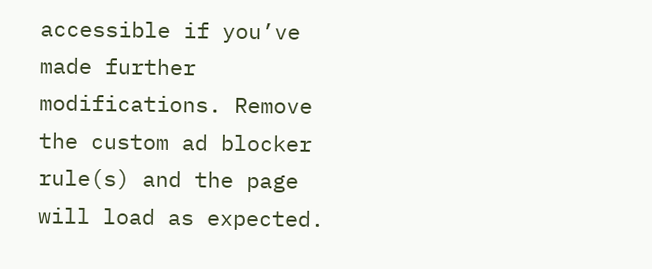accessible if you’ve made further modifications. Remove the custom ad blocker rule(s) and the page will load as expected.